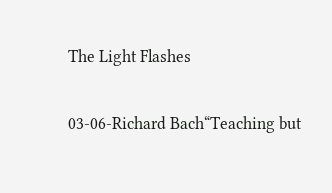The Light Flashes

03-06-Richard Bach“Teaching but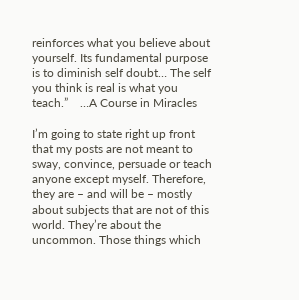reinforces what you believe about yourself. Its fundamental purpose is to diminish self doubt… The self you think is real is what you teach.”    …A Course in Miracles

I’m going to state right up front that my posts are not meant to sway, convince, persuade or teach anyone except myself. Therefore, they are – and will be – mostly about subjects that are not of this world. They’re about the uncommon. Those things which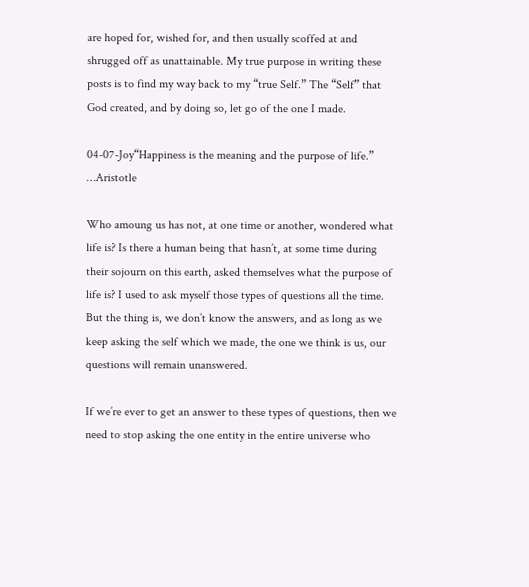are hoped for, wished for, and then usually scoffed at and shrugged off as unattainable. My true purpose in writing these posts is to find my way back to my “true Self.” The “Self” that God created, and by doing so, let go of the one I made.

04-07-Joy“Happiness is the meaning and the purpose of life.”             …Aristotle

Who amoung us has not, at one time or another, wondered what life is? Is there a human being that hasn’t, at some time during their sojourn on this earth, asked themselves what the purpose of life is? I used to ask myself those types of questions all the time. But the thing is, we don’t know the answers, and as long as we keep asking the self which we made, the one we think is us, our questions will remain unanswered.

If we’re ever to get an answer to these types of questions, then we need to stop asking the one entity in the entire universe who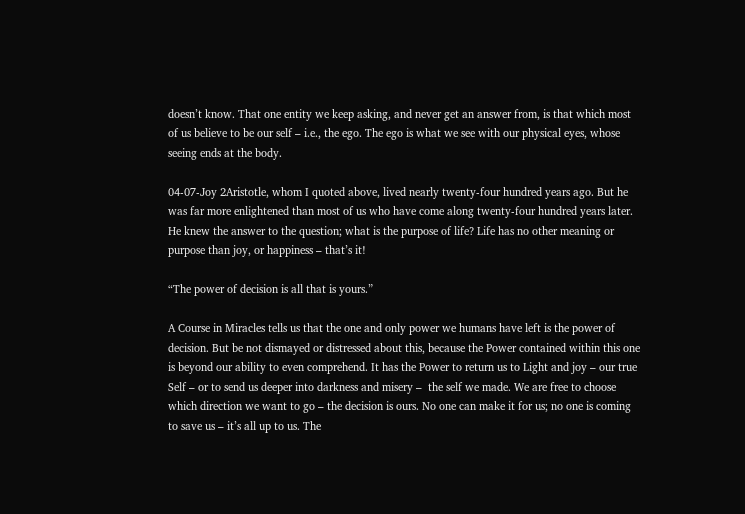doesn’t know. That one entity we keep asking, and never get an answer from, is that which most of us believe to be our self – i.e., the ego. The ego is what we see with our physical eyes, whose seeing ends at the body.

04-07-Joy 2Aristotle, whom I quoted above, lived nearly twenty-four hundred years ago. But he was far more enlightened than most of us who have come along twenty-four hundred years later. He knew the answer to the question; what is the purpose of life? Life has no other meaning or purpose than joy, or happiness – that’s it!

“The power of decision is all that is yours.”

A Course in Miracles tells us that the one and only power we humans have left is the power of decision. But be not dismayed or distressed about this, because the Power contained within this one is beyond our ability to even comprehend. It has the Power to return us to Light and joy – our true Self – or to send us deeper into darkness and misery –  the self we made. We are free to choose which direction we want to go – the decision is ours. No one can make it for us; no one is coming to save us – it’s all up to us. The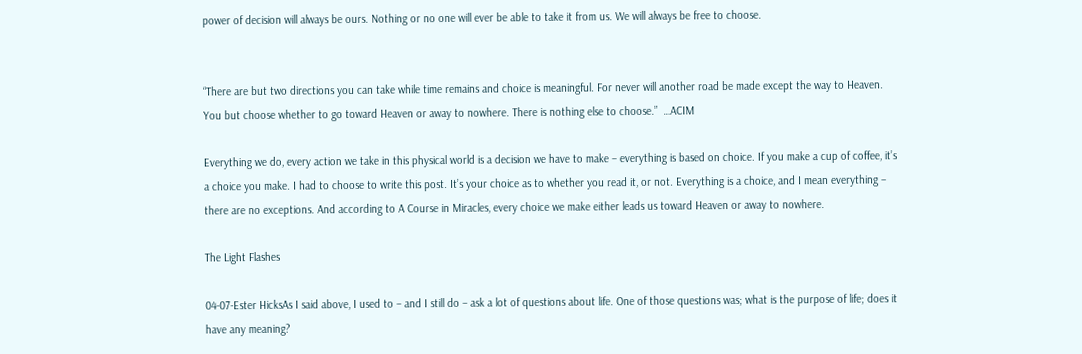power of decision will always be ours. Nothing or no one will ever be able to take it from us. We will always be free to choose.


“There are but two directions you can take while time remains and choice is meaningful. For never will another road be made except the way to Heaven. You but choose whether to go toward Heaven or away to nowhere. There is nothing else to choose.”  …ACIM

Everything we do, every action we take in this physical world is a decision we have to make – everything is based on choice. If you make a cup of coffee, it’s a choice you make. I had to choose to write this post. It’s your choice as to whether you read it, or not. Everything is a choice, and I mean everything – there are no exceptions. And according to A Course in Miracles, every choice we make either leads us toward Heaven or away to nowhere.

The Light Flashes

04-07-Ester HicksAs I said above, I used to – and I still do – ask a lot of questions about life. One of those questions was; what is the purpose of life; does it have any meaning?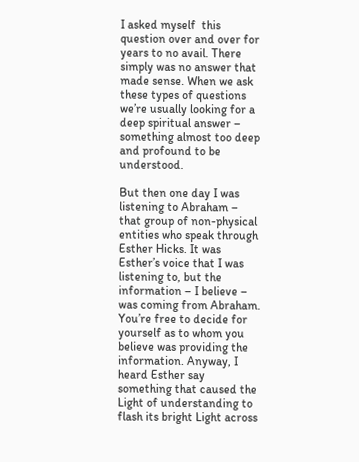I asked myself  this question over and over for years to no avail. There simply was no answer that made sense. When we ask these types of questions we’re usually looking for a deep spiritual answer – something almost too deep and profound to be understood.

But then one day I was listening to Abraham – that group of non-physical entities who speak through Esther Hicks. It was Esther’s voice that I was listening to, but the information – I believe – was coming from Abraham. You’re free to decide for yourself as to whom you believe was providing the information. Anyway, I heard Esther say something that caused the Light of understanding to flash its bright Light across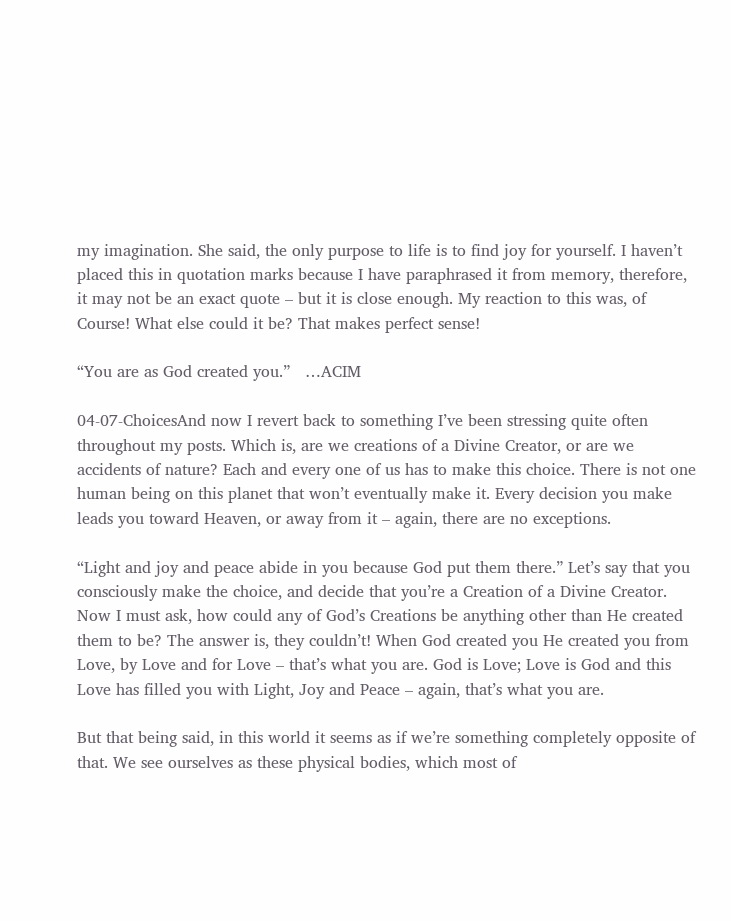my imagination. She said, the only purpose to life is to find joy for yourself. I haven’t placed this in quotation marks because I have paraphrased it from memory, therefore, it may not be an exact quote – but it is close enough. My reaction to this was, of Course! What else could it be? That makes perfect sense!

“You are as God created you.”   …ACIM

04-07-ChoicesAnd now I revert back to something I’ve been stressing quite often throughout my posts. Which is, are we creations of a Divine Creator, or are we accidents of nature? Each and every one of us has to make this choice. There is not one human being on this planet that won’t eventually make it. Every decision you make leads you toward Heaven, or away from it – again, there are no exceptions.

“Light and joy and peace abide in you because God put them there.” Let’s say that you consciously make the choice, and decide that you’re a Creation of a Divine Creator. Now I must ask, how could any of God’s Creations be anything other than He created them to be? The answer is, they couldn’t! When God created you He created you from Love, by Love and for Love – that’s what you are. God is Love; Love is God and this Love has filled you with Light, Joy and Peace – again, that’s what you are.

But that being said, in this world it seems as if we’re something completely opposite of that. We see ourselves as these physical bodies, which most of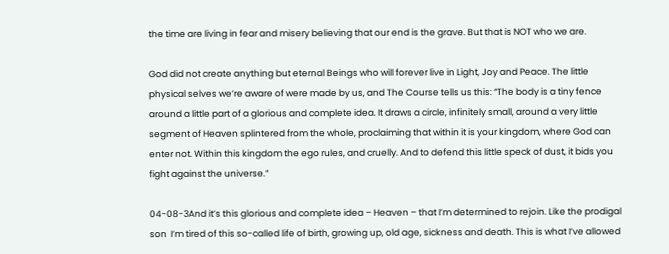the time are living in fear and misery believing that our end is the grave. But that is NOT who we are.

God did not create anything but eternal Beings who will forever live in Light, Joy and Peace. The little physical selves we’re aware of were made by us, and The Course tells us this: “The body is a tiny fence around a little part of a glorious and complete idea. It draws a circle, infinitely small, around a very little segment of Heaven splintered from the whole, proclaiming that within it is your kingdom, where God can enter not. Within this kingdom the ego rules, and cruelly. And to defend this little speck of dust, it bids you fight against the universe.”

04-08-3And it’s this glorious and complete idea – Heaven – that I’m determined to rejoin. Like the prodigal son  I’m tired of this so-called life of birth, growing up, old age, sickness and death. This is what I’ve allowed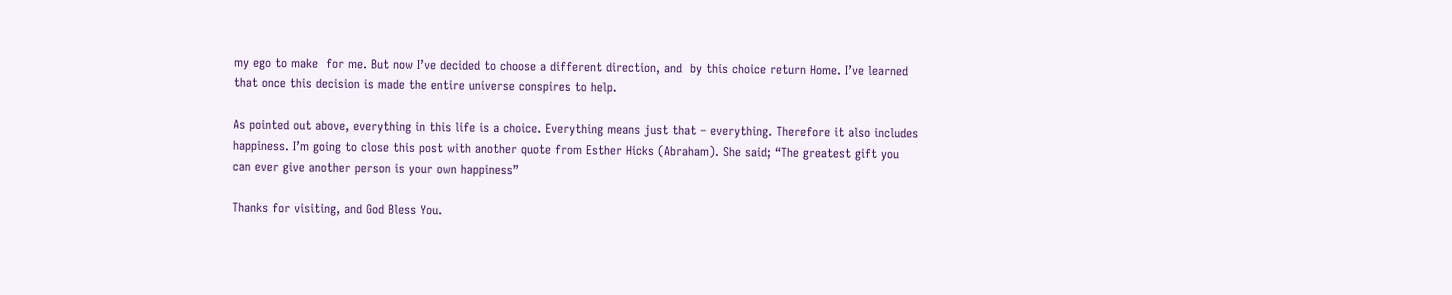my ego to make  for me. But now I’ve decided to choose a different direction, and  by this choice return Home. I’ve learned that once this decision is made the entire universe conspires to help.

As pointed out above, everything in this life is a choice. Everything means just that – everything. Therefore it also includes happiness. I’m going to close this post with another quote from Esther Hicks (Abraham). She said; “The greatest gift you can ever give another person is your own happiness”

Thanks for visiting, and God Bless You.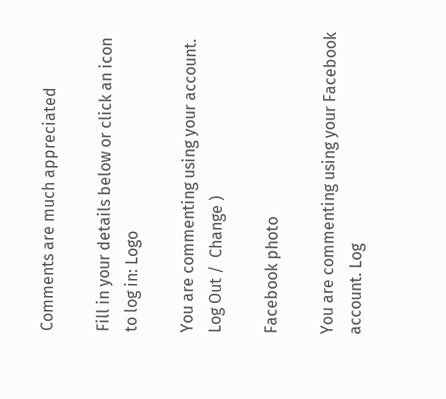Comments are much appreciated

Fill in your details below or click an icon to log in: Logo

You are commenting using your account. Log Out /  Change )

Facebook photo

You are commenting using your Facebook account. Log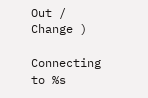Out /  Change )

Connecting to %s